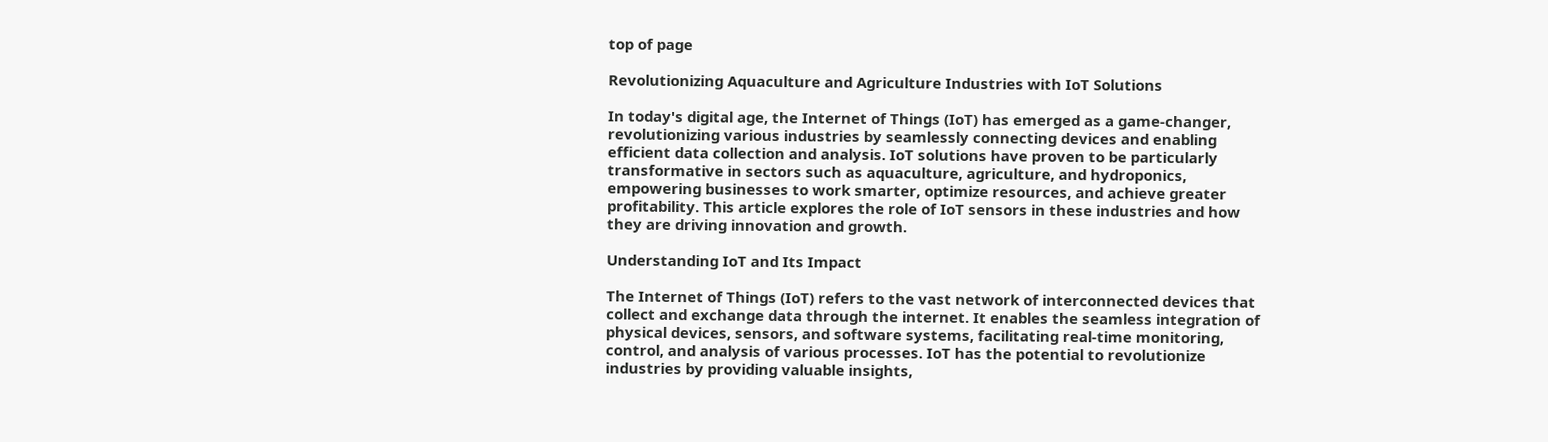top of page

Revolutionizing Aquaculture and Agriculture Industries with IoT Solutions

In today's digital age, the Internet of Things (IoT) has emerged as a game-changer, revolutionizing various industries by seamlessly connecting devices and enabling efficient data collection and analysis. IoT solutions have proven to be particularly transformative in sectors such as aquaculture, agriculture, and hydroponics, empowering businesses to work smarter, optimize resources, and achieve greater profitability. This article explores the role of IoT sensors in these industries and how they are driving innovation and growth.

Understanding IoT and Its Impact

The Internet of Things (IoT) refers to the vast network of interconnected devices that collect and exchange data through the internet. It enables the seamless integration of physical devices, sensors, and software systems, facilitating real-time monitoring, control, and analysis of various processes. IoT has the potential to revolutionize industries by providing valuable insights,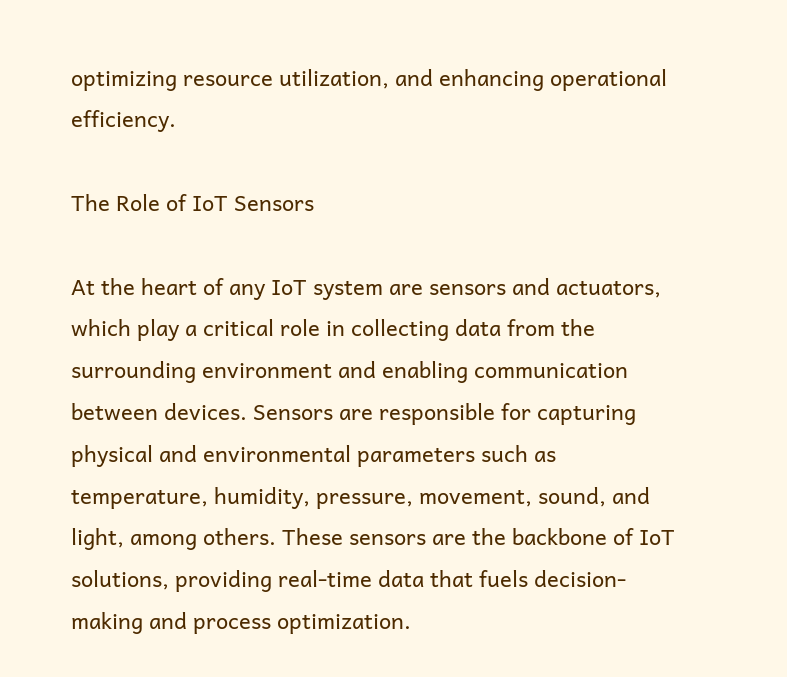optimizing resource utilization, and enhancing operational efficiency.

The Role of IoT Sensors

At the heart of any IoT system are sensors and actuators, which play a critical role in collecting data from the surrounding environment and enabling communication between devices. Sensors are responsible for capturing physical and environmental parameters such as temperature, humidity, pressure, movement, sound, and light, among others. These sensors are the backbone of IoT solutions, providing real-time data that fuels decision-making and process optimization.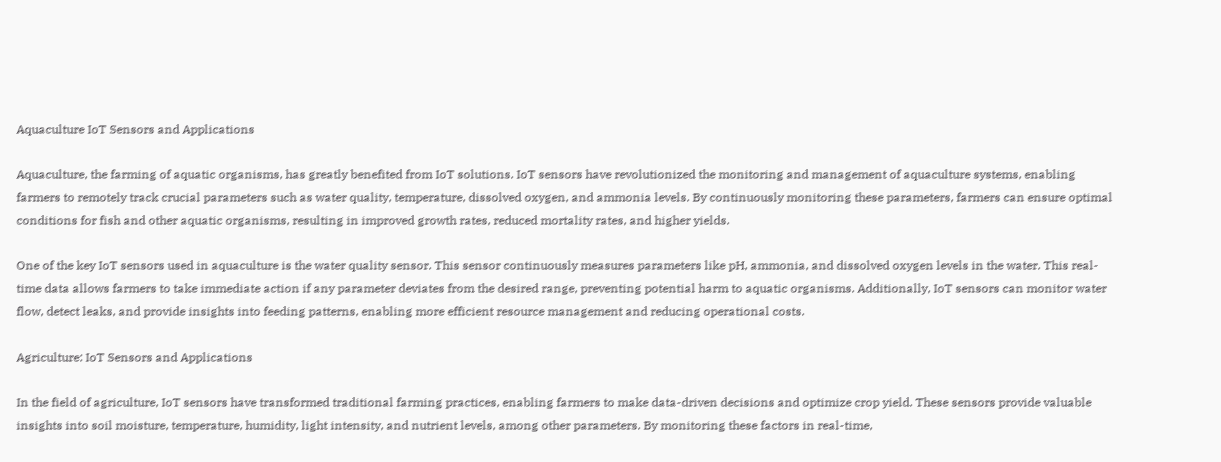Aquaculture IoT Sensors and Applications

Aquaculture, the farming of aquatic organisms, has greatly benefited from IoT solutions. IoT sensors have revolutionized the monitoring and management of aquaculture systems, enabling farmers to remotely track crucial parameters such as water quality, temperature, dissolved oxygen, and ammonia levels. By continuously monitoring these parameters, farmers can ensure optimal conditions for fish and other aquatic organisms, resulting in improved growth rates, reduced mortality rates, and higher yields.

One of the key IoT sensors used in aquaculture is the water quality sensor. This sensor continuously measures parameters like pH, ammonia, and dissolved oxygen levels in the water. This real-time data allows farmers to take immediate action if any parameter deviates from the desired range, preventing potential harm to aquatic organisms. Additionally, IoT sensors can monitor water flow, detect leaks, and provide insights into feeding patterns, enabling more efficient resource management and reducing operational costs.

Agriculture: IoT Sensors and Applications

In the field of agriculture, IoT sensors have transformed traditional farming practices, enabling farmers to make data-driven decisions and optimize crop yield. These sensors provide valuable insights into soil moisture, temperature, humidity, light intensity, and nutrient levels, among other parameters. By monitoring these factors in real-time,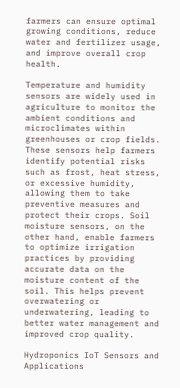farmers can ensure optimal growing conditions, reduce water and fertilizer usage, and improve overall crop health.

Temperature and humidity sensors are widely used in agriculture to monitor the ambient conditions and microclimates within greenhouses or crop fields. These sensors help farmers identify potential risks such as frost, heat stress, or excessive humidity, allowing them to take preventive measures and protect their crops. Soil moisture sensors, on the other hand, enable farmers to optimize irrigation practices by providing accurate data on the moisture content of the soil. This helps prevent overwatering or underwatering, leading to better water management and improved crop quality.

Hydroponics IoT Sensors and Applications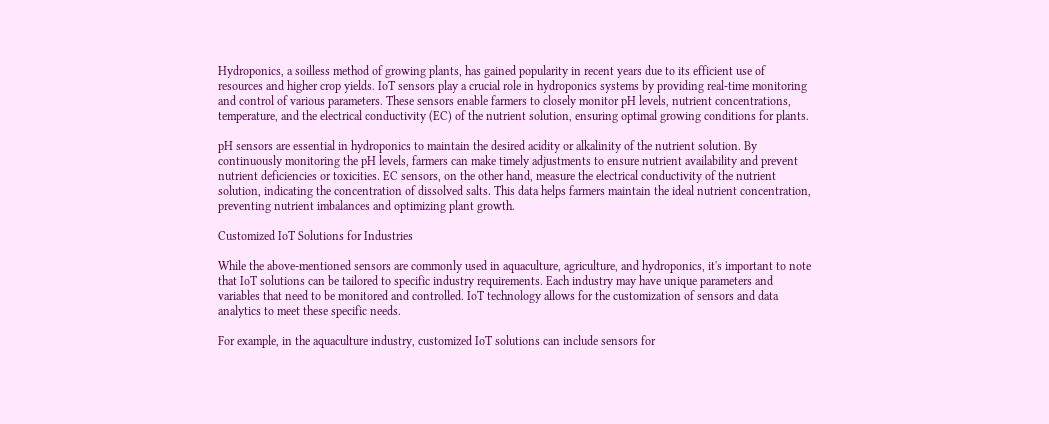Hydroponics, a soilless method of growing plants, has gained popularity in recent years due to its efficient use of resources and higher crop yields. IoT sensors play a crucial role in hydroponics systems by providing real-time monitoring and control of various parameters. These sensors enable farmers to closely monitor pH levels, nutrient concentrations, temperature, and the electrical conductivity (EC) of the nutrient solution, ensuring optimal growing conditions for plants.

pH sensors are essential in hydroponics to maintain the desired acidity or alkalinity of the nutrient solution. By continuously monitoring the pH levels, farmers can make timely adjustments to ensure nutrient availability and prevent nutrient deficiencies or toxicities. EC sensors, on the other hand, measure the electrical conductivity of the nutrient solution, indicating the concentration of dissolved salts. This data helps farmers maintain the ideal nutrient concentration, preventing nutrient imbalances and optimizing plant growth.

Customized IoT Solutions for Industries

While the above-mentioned sensors are commonly used in aquaculture, agriculture, and hydroponics, it's important to note that IoT solutions can be tailored to specific industry requirements. Each industry may have unique parameters and variables that need to be monitored and controlled. IoT technology allows for the customization of sensors and data analytics to meet these specific needs.

For example, in the aquaculture industry, customized IoT solutions can include sensors for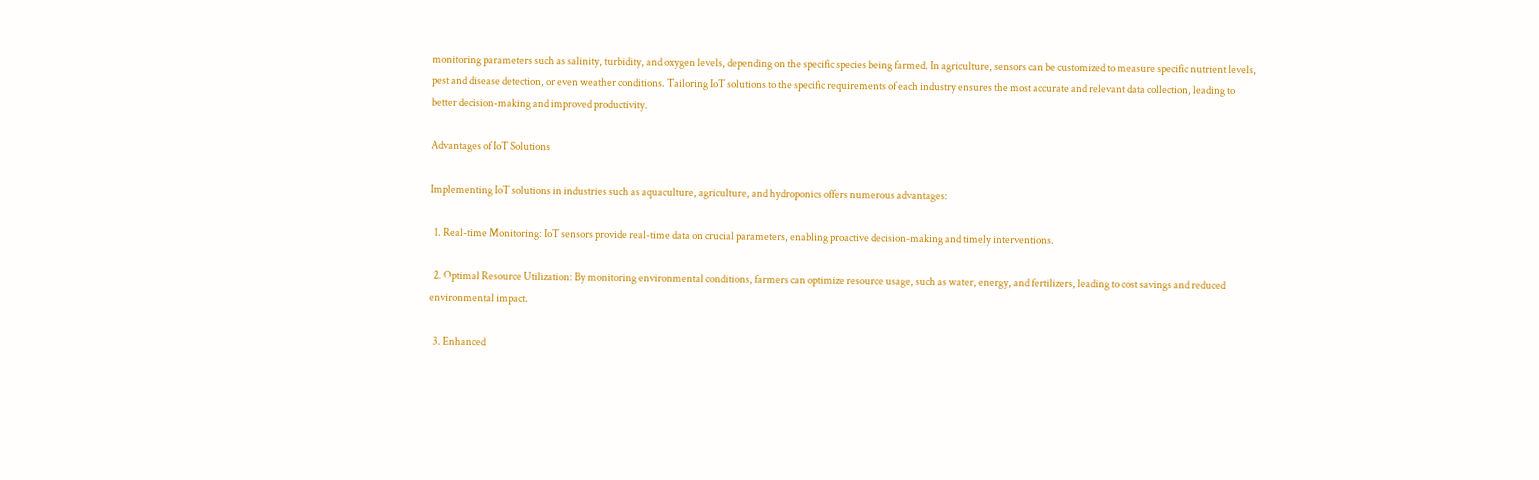monitoring parameters such as salinity, turbidity, and oxygen levels, depending on the specific species being farmed. In agriculture, sensors can be customized to measure specific nutrient levels, pest and disease detection, or even weather conditions. Tailoring IoT solutions to the specific requirements of each industry ensures the most accurate and relevant data collection, leading to better decision-making and improved productivity.

Advantages of IoT Solutions

Implementing IoT solutions in industries such as aquaculture, agriculture, and hydroponics offers numerous advantages:

  1. Real-time Monitoring: IoT sensors provide real-time data on crucial parameters, enabling proactive decision-making and timely interventions.

  2. Optimal Resource Utilization: By monitoring environmental conditions, farmers can optimize resource usage, such as water, energy, and fertilizers, leading to cost savings and reduced environmental impact.

  3. Enhanced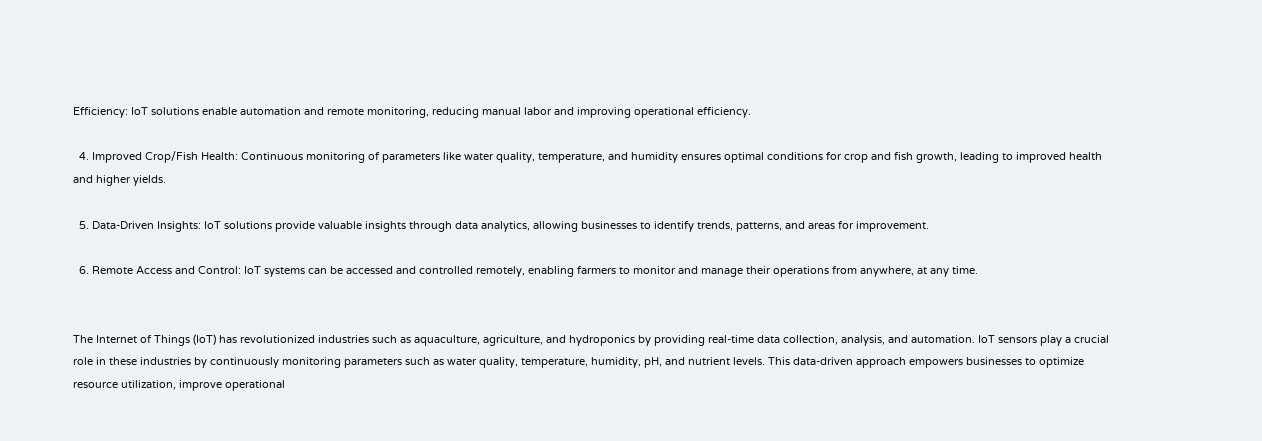Efficiency: IoT solutions enable automation and remote monitoring, reducing manual labor and improving operational efficiency.

  4. Improved Crop/Fish Health: Continuous monitoring of parameters like water quality, temperature, and humidity ensures optimal conditions for crop and fish growth, leading to improved health and higher yields.

  5. Data-Driven Insights: IoT solutions provide valuable insights through data analytics, allowing businesses to identify trends, patterns, and areas for improvement.

  6. Remote Access and Control: IoT systems can be accessed and controlled remotely, enabling farmers to monitor and manage their operations from anywhere, at any time.


The Internet of Things (IoT) has revolutionized industries such as aquaculture, agriculture, and hydroponics by providing real-time data collection, analysis, and automation. IoT sensors play a crucial role in these industries by continuously monitoring parameters such as water quality, temperature, humidity, pH, and nutrient levels. This data-driven approach empowers businesses to optimize resource utilization, improve operational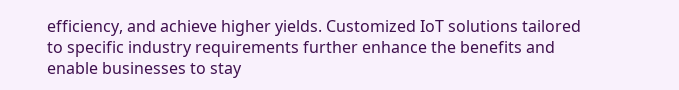efficiency, and achieve higher yields. Customized IoT solutions tailored to specific industry requirements further enhance the benefits and enable businesses to stay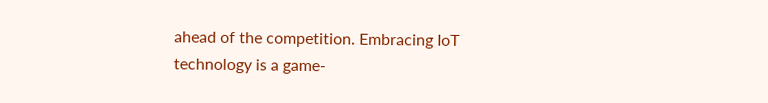ahead of the competition. Embracing IoT technology is a game-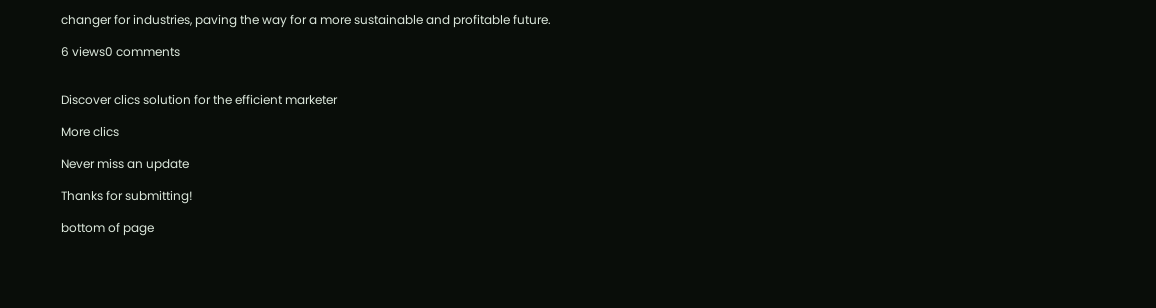changer for industries, paving the way for a more sustainable and profitable future.

6 views0 comments


Discover clics solution for the efficient marketer

More clics

Never miss an update

Thanks for submitting!

bottom of page